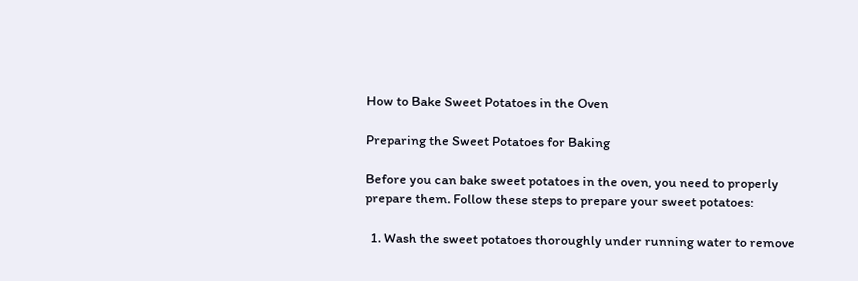How to Bake Sweet Potatoes in the Oven

Preparing the Sweet Potatoes for Baking

Before you can bake sweet potatoes in the oven, you need to properly prepare them. Follow these steps to prepare your sweet potatoes:

  1. Wash the sweet potatoes thoroughly under running water to remove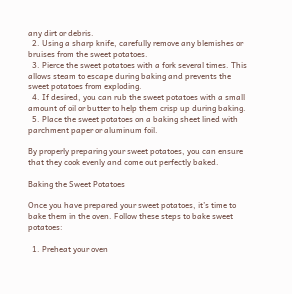any dirt or debris.
  2. Using a sharp knife, carefully remove any blemishes or bruises from the sweet potatoes.
  3. Pierce the sweet potatoes with a fork several times. This allows steam to escape during baking and prevents the sweet potatoes from exploding.
  4. If desired, you can rub the sweet potatoes with a small amount of oil or butter to help them crisp up during baking.
  5. Place the sweet potatoes on a baking sheet lined with parchment paper or aluminum foil.

By properly preparing your sweet potatoes, you can ensure that they cook evenly and come out perfectly baked.

Baking the Sweet Potatoes

Once you have prepared your sweet potatoes, it’s time to bake them in the oven. Follow these steps to bake sweet potatoes:

  1. Preheat your oven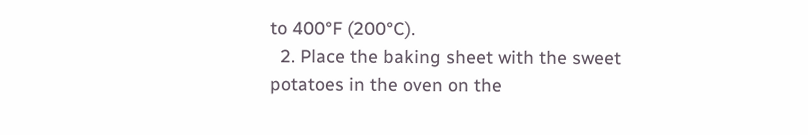to 400°F (200°C).
  2. Place the baking sheet with the sweet potatoes in the oven on the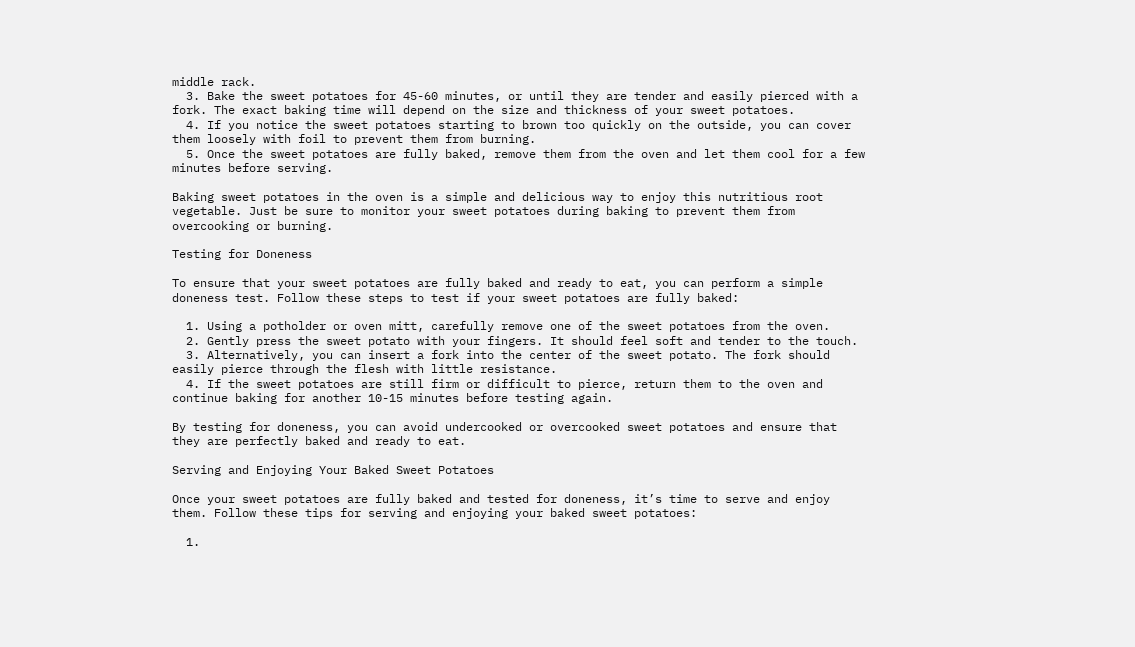middle rack.
  3. Bake the sweet potatoes for 45-60 minutes, or until they are tender and easily pierced with a fork. The exact baking time will depend on the size and thickness of your sweet potatoes.
  4. If you notice the sweet potatoes starting to brown too quickly on the outside, you can cover them loosely with foil to prevent them from burning.
  5. Once the sweet potatoes are fully baked, remove them from the oven and let them cool for a few minutes before serving.

Baking sweet potatoes in the oven is a simple and delicious way to enjoy this nutritious root vegetable. Just be sure to monitor your sweet potatoes during baking to prevent them from overcooking or burning.

Testing for Doneness

To ensure that your sweet potatoes are fully baked and ready to eat, you can perform a simple doneness test. Follow these steps to test if your sweet potatoes are fully baked:

  1. Using a potholder or oven mitt, carefully remove one of the sweet potatoes from the oven.
  2. Gently press the sweet potato with your fingers. It should feel soft and tender to the touch.
  3. Alternatively, you can insert a fork into the center of the sweet potato. The fork should easily pierce through the flesh with little resistance.
  4. If the sweet potatoes are still firm or difficult to pierce, return them to the oven and continue baking for another 10-15 minutes before testing again.

By testing for doneness, you can avoid undercooked or overcooked sweet potatoes and ensure that they are perfectly baked and ready to eat.

Serving and Enjoying Your Baked Sweet Potatoes

Once your sweet potatoes are fully baked and tested for doneness, it’s time to serve and enjoy them. Follow these tips for serving and enjoying your baked sweet potatoes:

  1.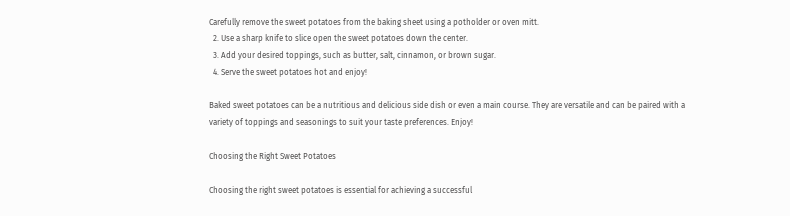Carefully remove the sweet potatoes from the baking sheet using a potholder or oven mitt.
  2. Use a sharp knife to slice open the sweet potatoes down the center.
  3. Add your desired toppings, such as butter, salt, cinnamon, or brown sugar.
  4. Serve the sweet potatoes hot and enjoy!

Baked sweet potatoes can be a nutritious and delicious side dish or even a main course. They are versatile and can be paired with a variety of toppings and seasonings to suit your taste preferences. Enjoy!

Choosing the Right Sweet Potatoes

Choosing the right sweet potatoes is essential for achieving a successful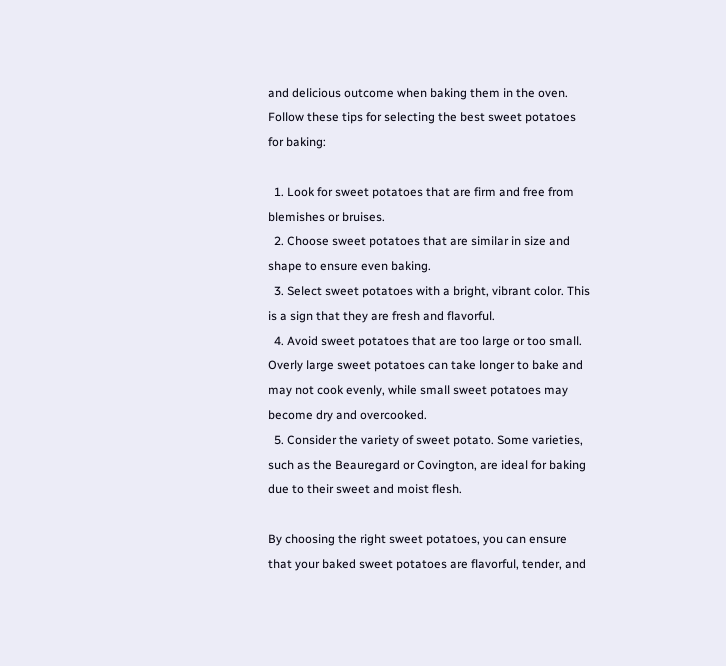and delicious outcome when baking them in the oven. Follow these tips for selecting the best sweet potatoes for baking:

  1. Look for sweet potatoes that are firm and free from blemishes or bruises.
  2. Choose sweet potatoes that are similar in size and shape to ensure even baking.
  3. Select sweet potatoes with a bright, vibrant color. This is a sign that they are fresh and flavorful.
  4. Avoid sweet potatoes that are too large or too small. Overly large sweet potatoes can take longer to bake and may not cook evenly, while small sweet potatoes may become dry and overcooked.
  5. Consider the variety of sweet potato. Some varieties, such as the Beauregard or Covington, are ideal for baking due to their sweet and moist flesh.

By choosing the right sweet potatoes, you can ensure that your baked sweet potatoes are flavorful, tender, and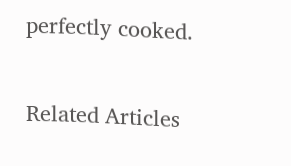perfectly cooked.

Related Articles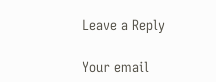Leave a Reply

Your email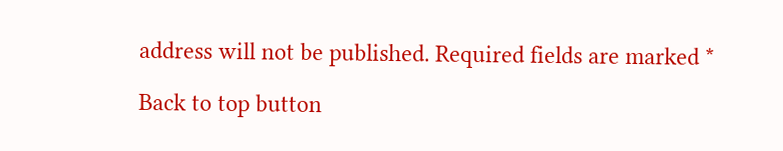address will not be published. Required fields are marked *

Back to top button